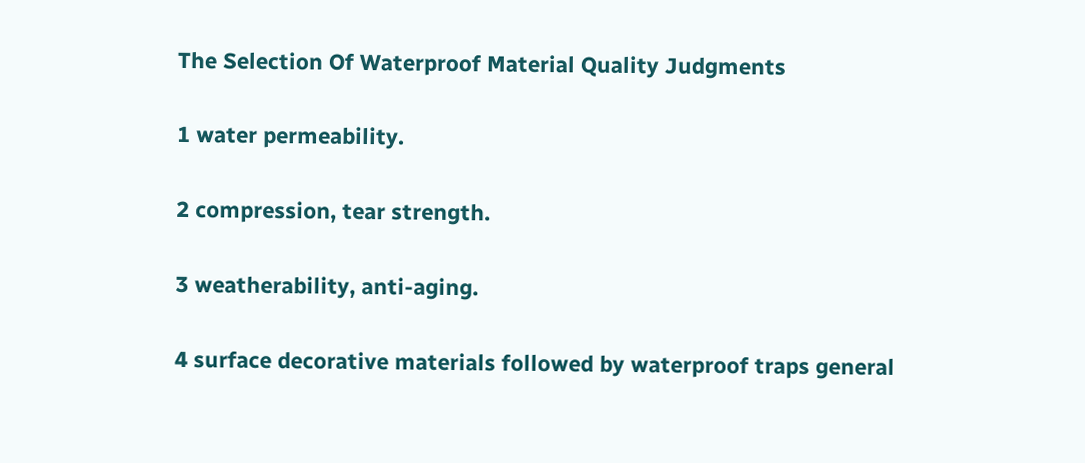The Selection Of Waterproof Material Quality Judgments

1 water permeability.

2 compression, tear strength.

3 weatherability, anti-aging.

4 surface decorative materials followed by waterproof traps general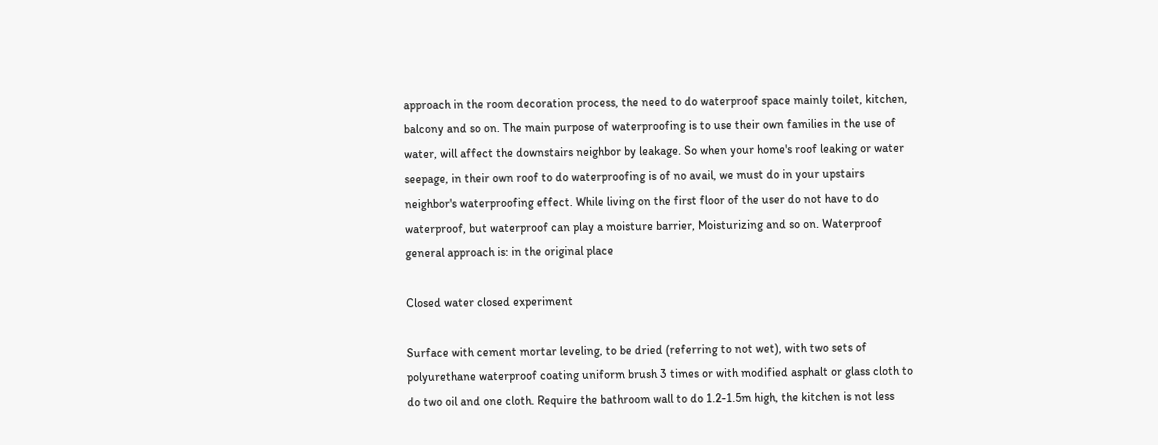approach in the room decoration process, the need to do waterproof space mainly toilet, kitchen, balcony and so on. The main purpose of waterproofing is to use their own families in the use of water, will affect the downstairs neighbor by leakage. So when your home's roof leaking or water seepage, in their own roof to do waterproofing is of no avail, we must do in your upstairs neighbor's waterproofing effect. While living on the first floor of the user do not have to do waterproof, but waterproof can play a moisture barrier, Moisturizing and so on. Waterproof general approach is: in the original place

Closed water closed experiment

Surface with cement mortar leveling, to be dried (referring to not wet), with two sets of polyurethane waterproof coating uniform brush 3 times or with modified asphalt or glass cloth to do two oil and one cloth. Require the bathroom wall to do 1.2-1.5m high, the kitchen is not less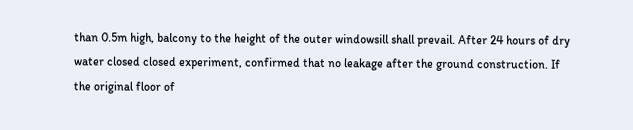than 0.5m high, balcony to the height of the outer windowsill shall prevail. After 24 hours of dry water closed closed experiment, confirmed that no leakage after the ground construction. If the original floor of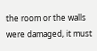the room or the walls were damaged, it must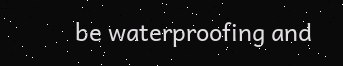be waterproofing and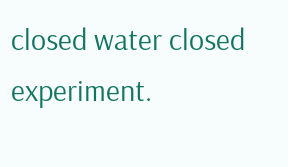closed water closed experiment.